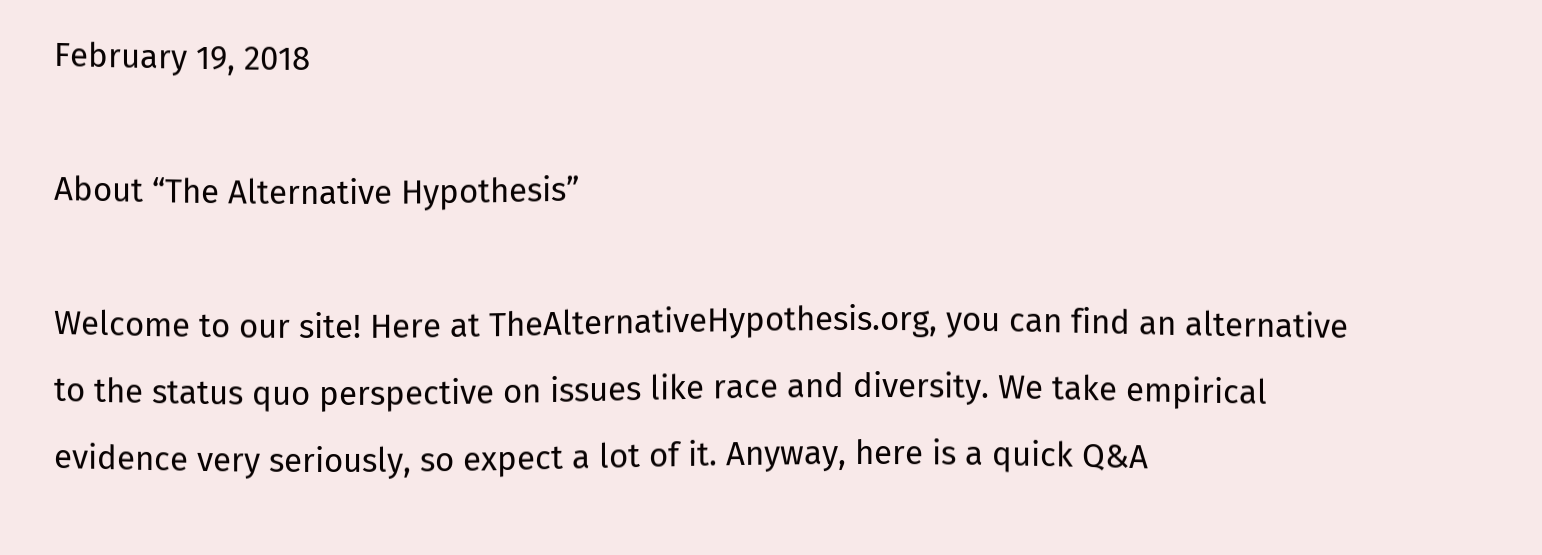February 19, 2018

About “The Alternative Hypothesis”

Welcome to our site! Here at TheAlternativeHypothesis.org, you can find an alternative to the status quo perspective on issues like race and diversity. We take empirical evidence very seriously, so expect a lot of it. Anyway, here is a quick Q&A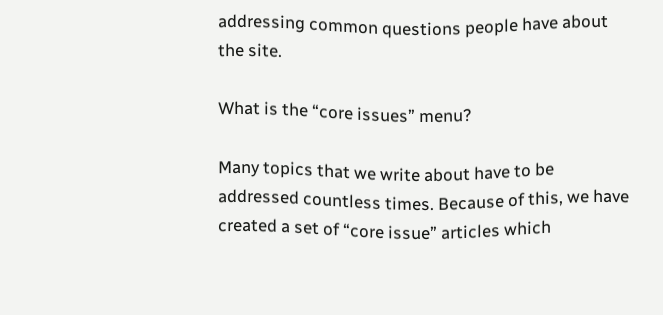addressing common questions people have about the site.

What is the “core issues” menu?

Many topics that we write about have to be addressed countless times. Because of this, we have created a set of “core issue” articles which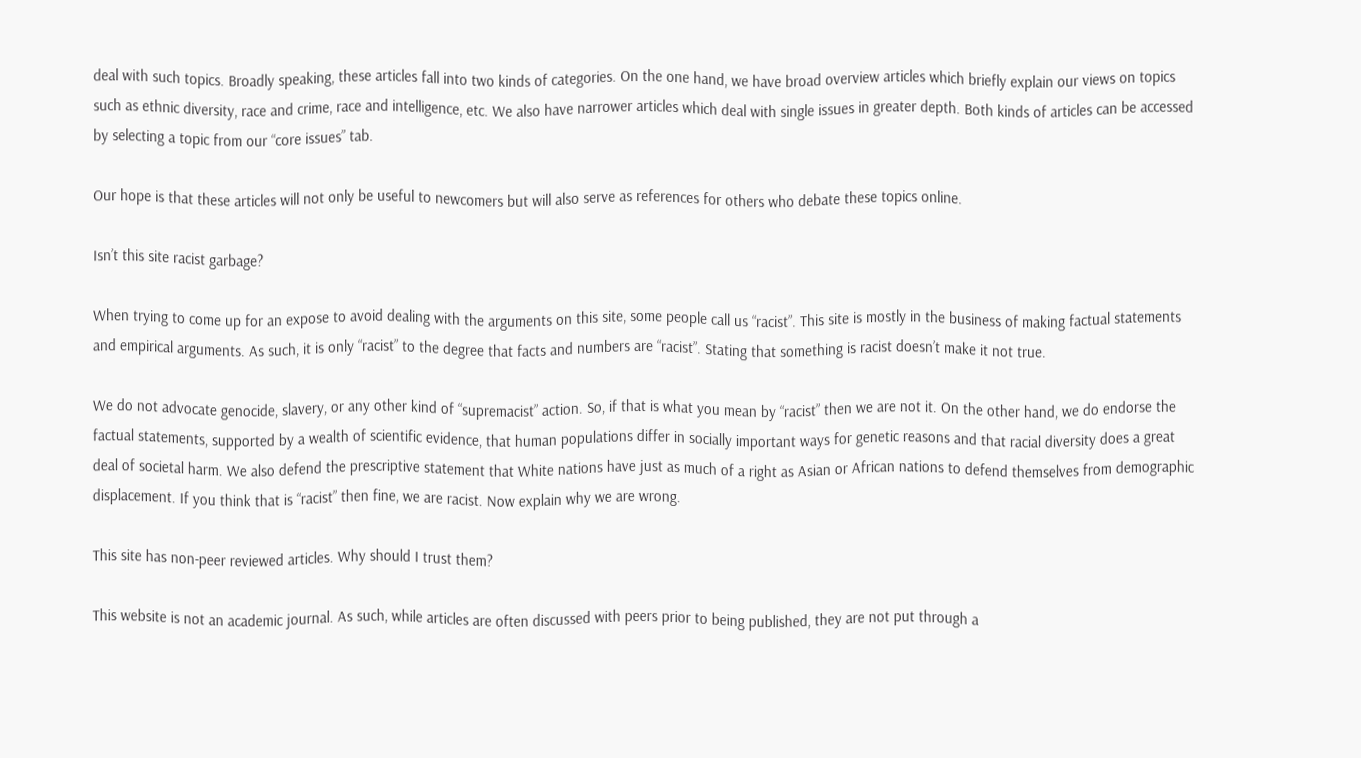deal with such topics. Broadly speaking, these articles fall into two kinds of categories. On the one hand, we have broad overview articles which briefly explain our views on topics such as ethnic diversity, race and crime, race and intelligence, etc. We also have narrower articles which deal with single issues in greater depth. Both kinds of articles can be accessed by selecting a topic from our “core issues” tab.

Our hope is that these articles will not only be useful to newcomers but will also serve as references for others who debate these topics online.

Isn’t this site racist garbage?

When trying to come up for an expose to avoid dealing with the arguments on this site, some people call us “racist”. This site is mostly in the business of making factual statements and empirical arguments. As such, it is only “racist” to the degree that facts and numbers are “racist”. Stating that something is racist doesn’t make it not true.

We do not advocate genocide, slavery, or any other kind of “supremacist” action. So, if that is what you mean by “racist” then we are not it. On the other hand, we do endorse the factual statements, supported by a wealth of scientific evidence, that human populations differ in socially important ways for genetic reasons and that racial diversity does a great deal of societal harm. We also defend the prescriptive statement that White nations have just as much of a right as Asian or African nations to defend themselves from demographic displacement. If you think that is “racist” then fine, we are racist. Now explain why we are wrong.

This site has non-peer reviewed articles. Why should I trust them?

This website is not an academic journal. As such, while articles are often discussed with peers prior to being published, they are not put through a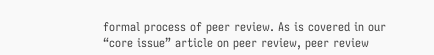formal process of peer review. As is covered in our “core issue” article on peer review, peer review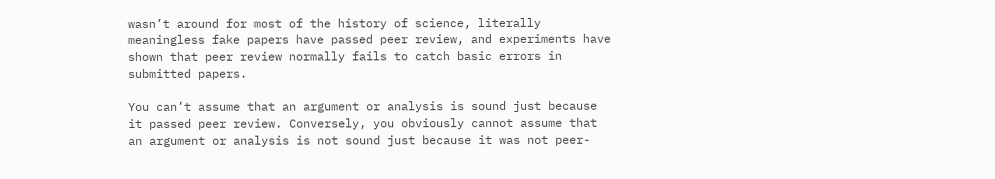wasn’t around for most of the history of science, literally meaningless fake papers have passed peer review, and experiments have shown that peer review normally fails to catch basic errors in submitted papers.

You can’t assume that an argument or analysis is sound just because it passed peer review. Conversely, you obviously cannot assume that an argument or analysis is not sound just because it was not peer-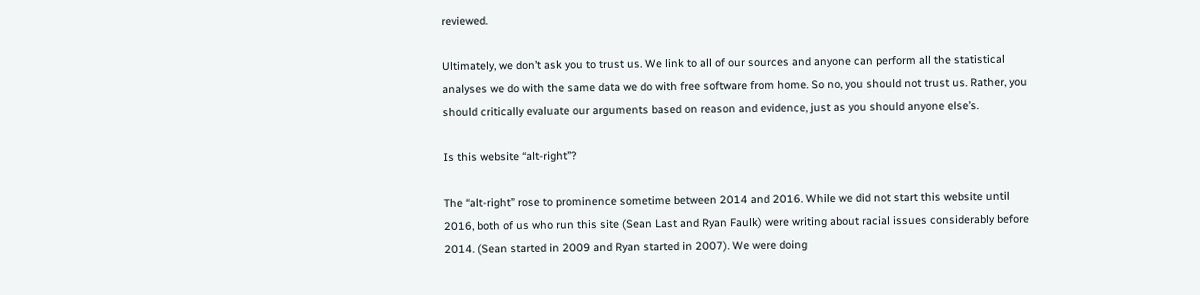reviewed.

Ultimately, we don’t ask you to trust us. We link to all of our sources and anyone can perform all the statistical analyses we do with the same data we do with free software from home. So no, you should not trust us. Rather, you should critically evaluate our arguments based on reason and evidence, just as you should anyone else’s.

Is this website “alt-right”?

The “alt-right” rose to prominence sometime between 2014 and 2016. While we did not start this website until 2016, both of us who run this site (Sean Last and Ryan Faulk) were writing about racial issues considerably before 2014. (Sean started in 2009 and Ryan started in 2007). We were doing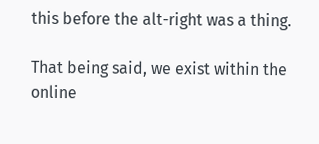this before the alt-right was a thing.

That being said, we exist within the online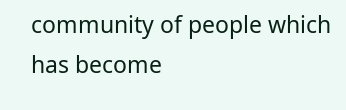community of people which has become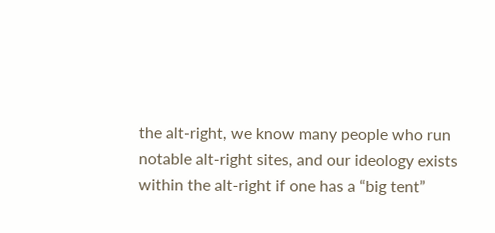the alt-right, we know many people who run notable alt-right sites, and our ideology exists within the alt-right if one has a “big tent”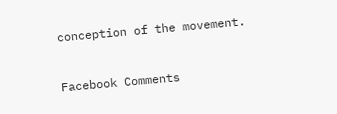conception of the movement.


Facebook Comments